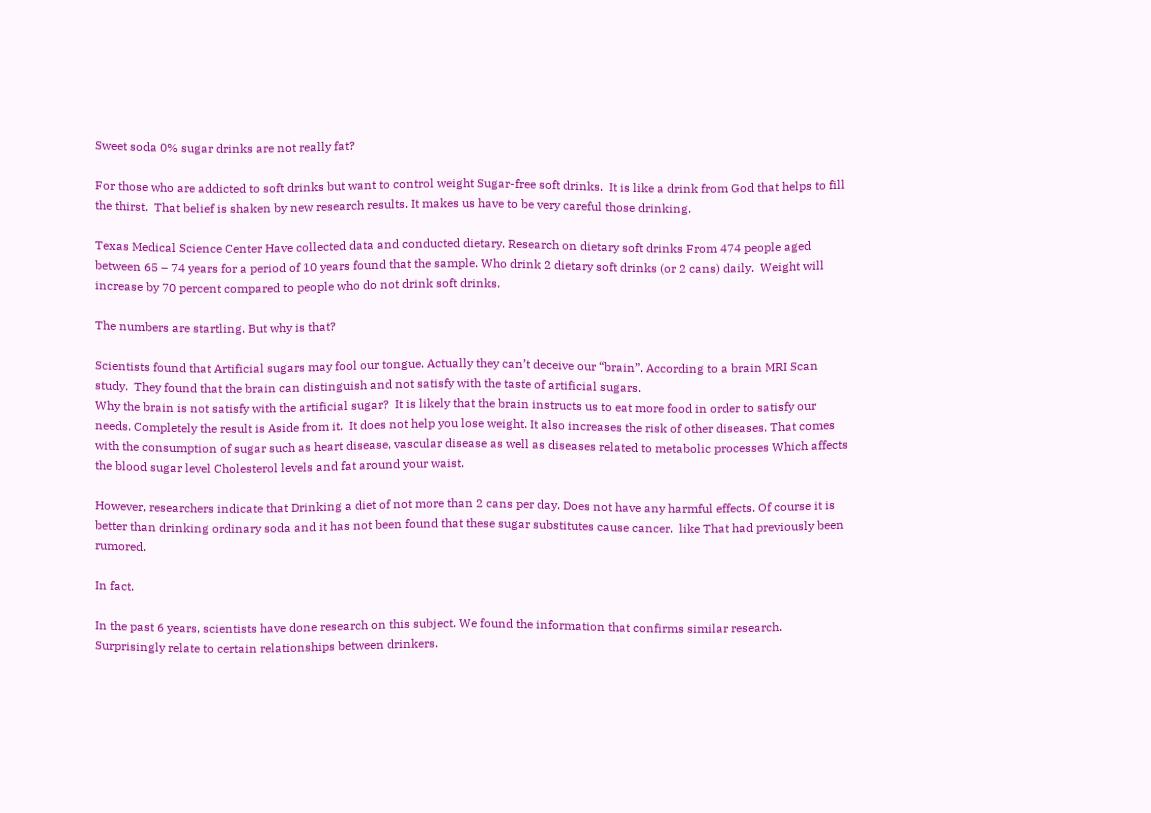Sweet soda 0% sugar drinks are not really fat?

For those who are addicted to soft drinks but want to control weight Sugar-free soft drinks.  It is like a drink from God that helps to fill the thirst.  That belief is shaken by new research results. It makes us have to be very careful those drinking.

Texas Medical Science Center Have collected data and conducted dietary. Research on dietary soft drinks From 474 people aged between 65 – 74 years for a period of 10 years found that the sample. Who drink 2 dietary soft drinks (or 2 cans) daily.  Weight will increase by 70 percent compared to people who do not drink soft drinks.

The numbers are startling. But why is that?

Scientists found that Artificial sugars may fool our tongue. Actually they can’t deceive our “brain”. According to a brain MRI Scan study.  They found that the brain can distinguish and not satisfy with the taste of artificial sugars.
Why the brain is not satisfy with the artificial sugar?  It is likely that the brain instructs us to eat more food in order to satisfy our needs. Completely the result is Aside from it.  It does not help you lose weight. It also increases the risk of other diseases. That comes with the consumption of sugar such as heart disease, vascular disease as well as diseases related to metabolic processes Which affects the blood sugar level Cholesterol levels and fat around your waist.

However, researchers indicate that Drinking a diet of not more than 2 cans per day. Does not have any harmful effects. Of course it is better than drinking ordinary soda and it has not been found that these sugar substitutes cause cancer.  like That had previously been rumored.

In fact.

In the past 6 years, scientists have done research on this subject. We found the information that confirms similar research. Surprisingly relate to certain relationships between drinkers.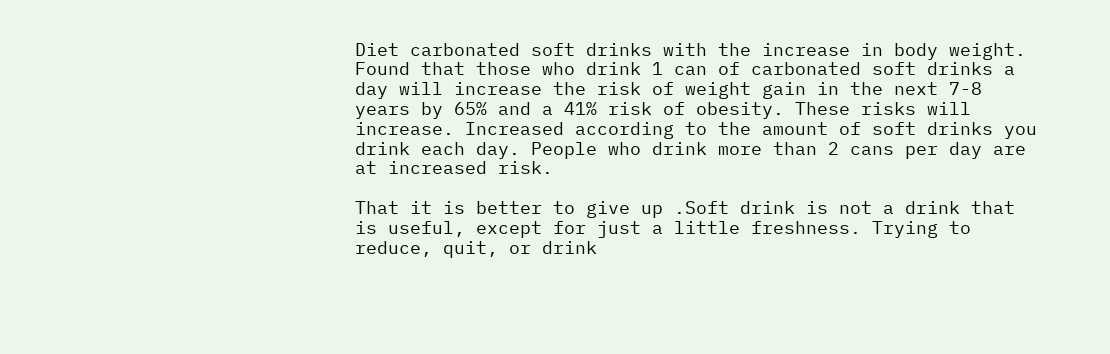Diet carbonated soft drinks with the increase in body weight.
Found that those who drink 1 can of carbonated soft drinks a day will increase the risk of weight gain in the next 7-8 years by 65% and a 41% risk of obesity. These risks will increase. Increased according to the amount of soft drinks you drink each day. People who drink more than 2 cans per day are at increased risk.

That it is better to give up .Soft drink is not a drink that is useful, except for just a little freshness. Trying to reduce, quit, or drink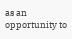as an opportunity to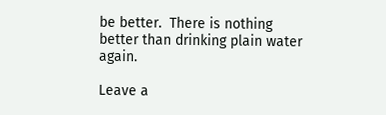be better.  There is nothing better than drinking plain water again.

Leave a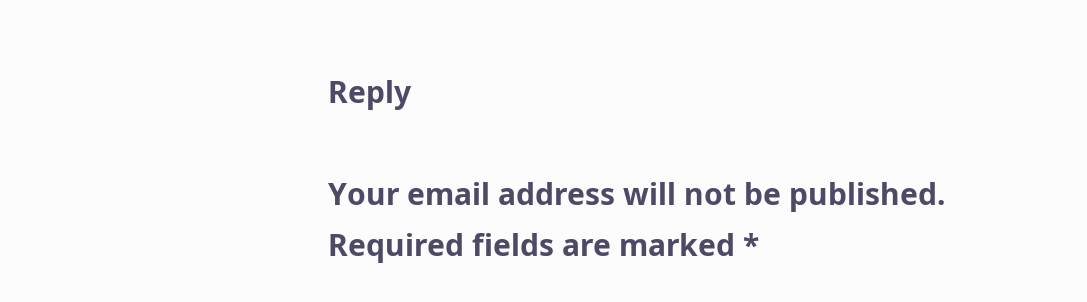Reply

Your email address will not be published. Required fields are marked *